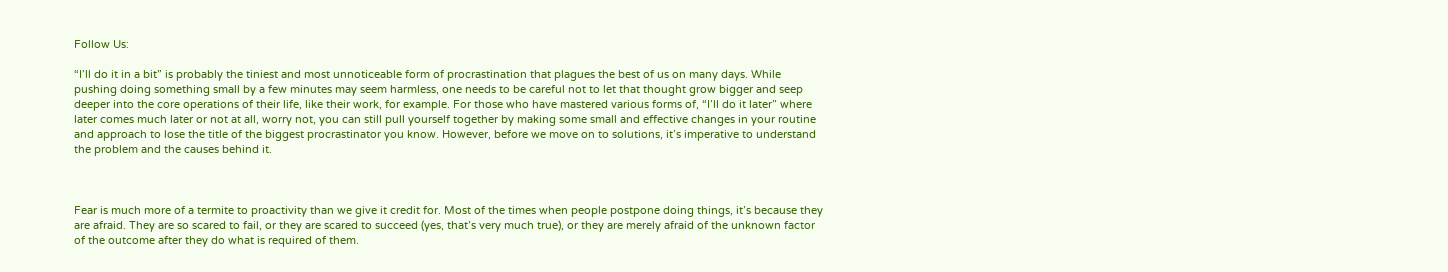Follow Us:

“I’ll do it in a bit” is probably the tiniest and most unnoticeable form of procrastination that plagues the best of us on many days. While pushing doing something small by a few minutes may seem harmless, one needs to be careful not to let that thought grow bigger and seep deeper into the core operations of their life, like their work, for example. For those who have mastered various forms of, “I’ll do it later” where later comes much later or not at all, worry not, you can still pull yourself together by making some small and effective changes in your routine and approach to lose the title of the biggest procrastinator you know. However, before we move on to solutions, it’s imperative to understand the problem and the causes behind it.



Fear is much more of a termite to proactivity than we give it credit for. Most of the times when people postpone doing things, it’s because they are afraid. They are so scared to fail, or they are scared to succeed (yes, that’s very much true), or they are merely afraid of the unknown factor of the outcome after they do what is required of them.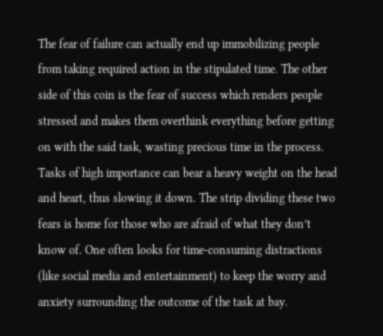The fear of failure can actually end up immobilizing people from taking required action in the stipulated time. The other side of this coin is the fear of success which renders people stressed and makes them overthink everything before getting on with the said task, wasting precious time in the process. Tasks of high importance can bear a heavy weight on the head and heart, thus slowing it down. The strip dividing these two fears is home for those who are afraid of what they don’t know of. One often looks for time-consuming distractions (like social media and entertainment) to keep the worry and anxiety surrounding the outcome of the task at bay.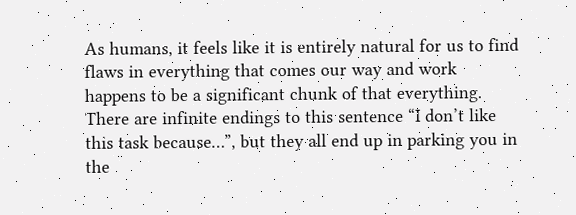As humans, it feels like it is entirely natural for us to find flaws in everything that comes our way and work happens to be a significant chunk of that everything. There are infinite endings to this sentence “I don’t like this task because…”, but they all end up in parking you in the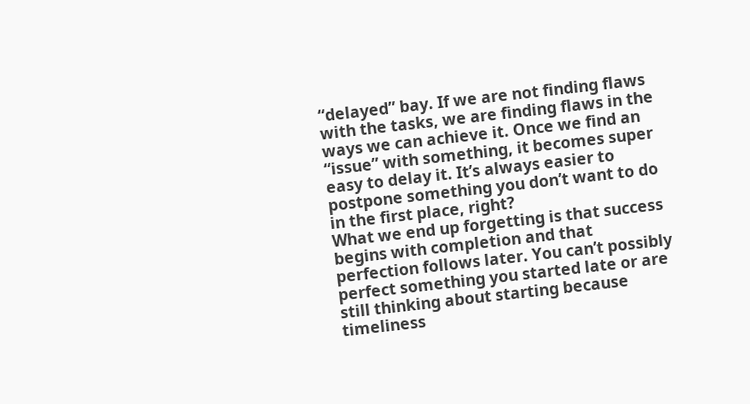“delayed” bay. If we are not finding flaws with the tasks, we are finding flaws in the ways we can achieve it. Once we find an “issue” with something, it becomes super easy to delay it. It’s always easier to postpone something you don’t want to do in the first place, right?
What we end up forgetting is that success begins with completion and that perfection follows later. You can’t possibly perfect something you started late or are still thinking about starting because timeliness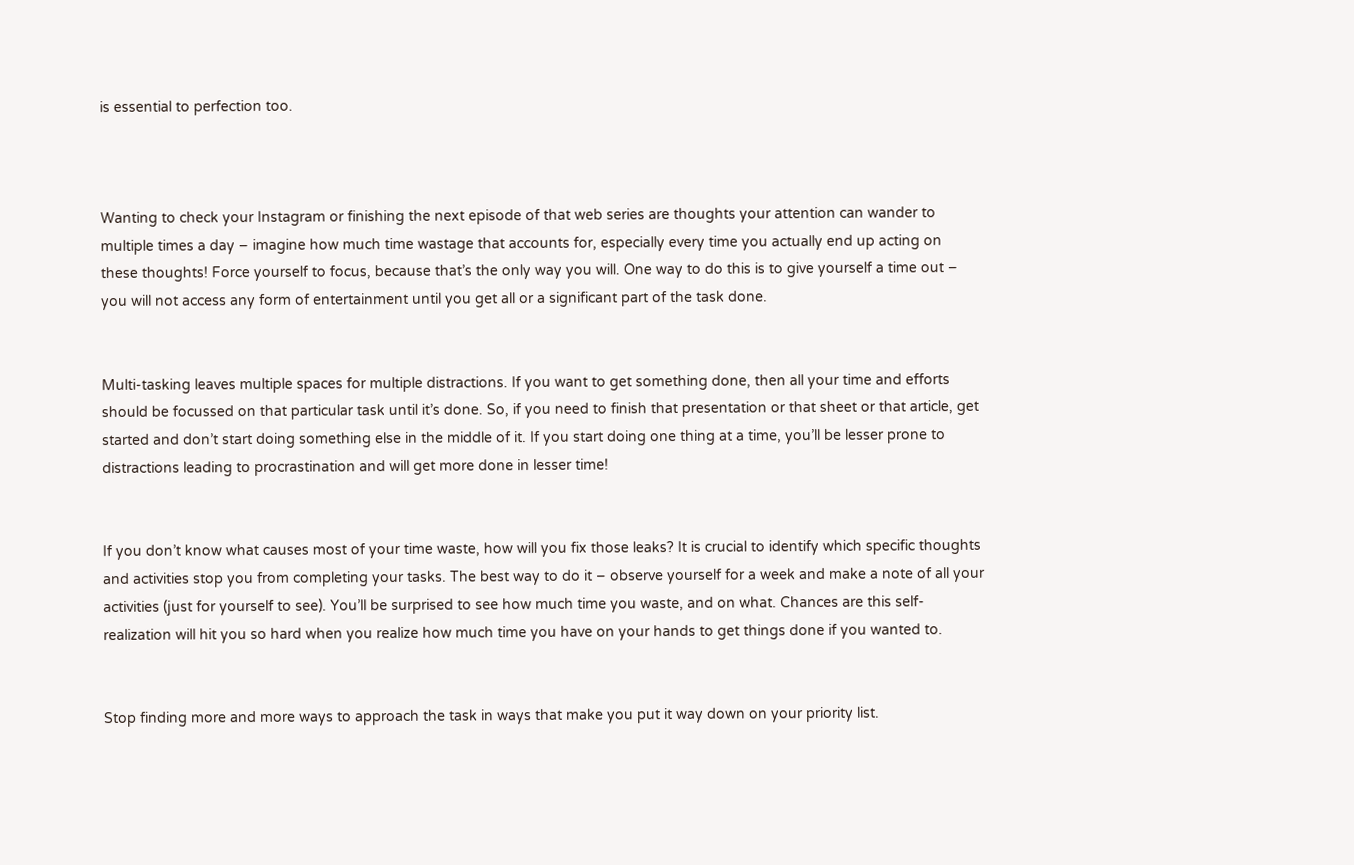is essential to perfection too.



Wanting to check your Instagram or finishing the next episode of that web series are thoughts your attention can wander to multiple times a day – imagine how much time wastage that accounts for, especially every time you actually end up acting on these thoughts! Force yourself to focus, because that’s the only way you will. One way to do this is to give yourself a time out – you will not access any form of entertainment until you get all or a significant part of the task done.


Multi-tasking leaves multiple spaces for multiple distractions. If you want to get something done, then all your time and efforts should be focussed on that particular task until it’s done. So, if you need to finish that presentation or that sheet or that article, get started and don’t start doing something else in the middle of it. If you start doing one thing at a time, you’ll be lesser prone to distractions leading to procrastination and will get more done in lesser time!


If you don’t know what causes most of your time waste, how will you fix those leaks? It is crucial to identify which specific thoughts and activities stop you from completing your tasks. The best way to do it – observe yourself for a week and make a note of all your activities (just for yourself to see). You’ll be surprised to see how much time you waste, and on what. Chances are this self-realization will hit you so hard when you realize how much time you have on your hands to get things done if you wanted to.


Stop finding more and more ways to approach the task in ways that make you put it way down on your priority list.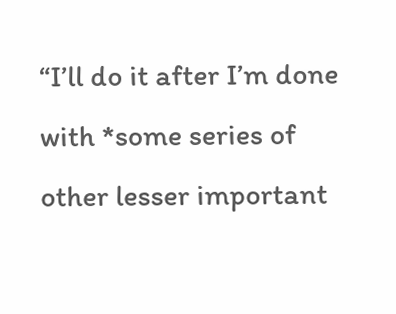“I’ll do it after I’m done with *some series of other lesser important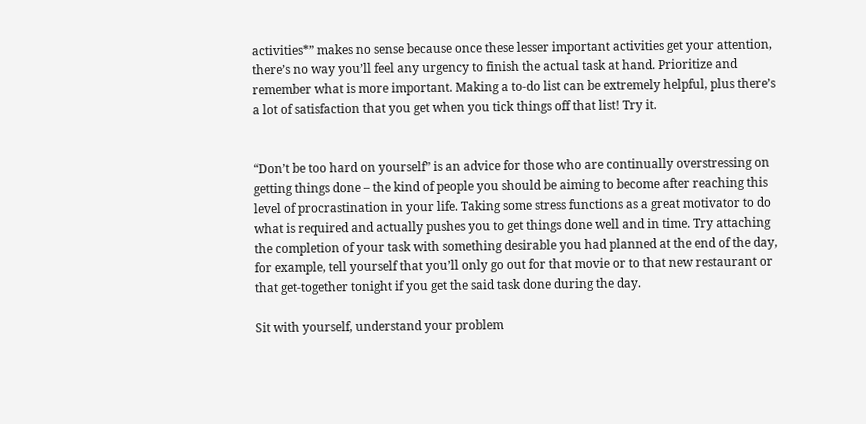activities*” makes no sense because once these lesser important activities get your attention, there’s no way you’ll feel any urgency to finish the actual task at hand. Prioritize and remember what is more important. Making a to-do list can be extremely helpful, plus there’s a lot of satisfaction that you get when you tick things off that list! Try it.


“Don’t be too hard on yourself” is an advice for those who are continually overstressing on getting things done – the kind of people you should be aiming to become after reaching this level of procrastination in your life. Taking some stress functions as a great motivator to do what is required and actually pushes you to get things done well and in time. Try attaching the completion of your task with something desirable you had planned at the end of the day, for example, tell yourself that you’ll only go out for that movie or to that new restaurant or that get-together tonight if you get the said task done during the day.

Sit with yourself, understand your problem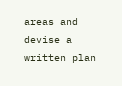areas and devise a written plan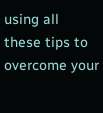using all these tips to overcome your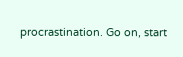procrastination. Go on, start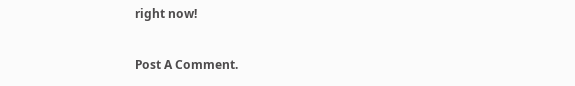right now!

Post A Comment.